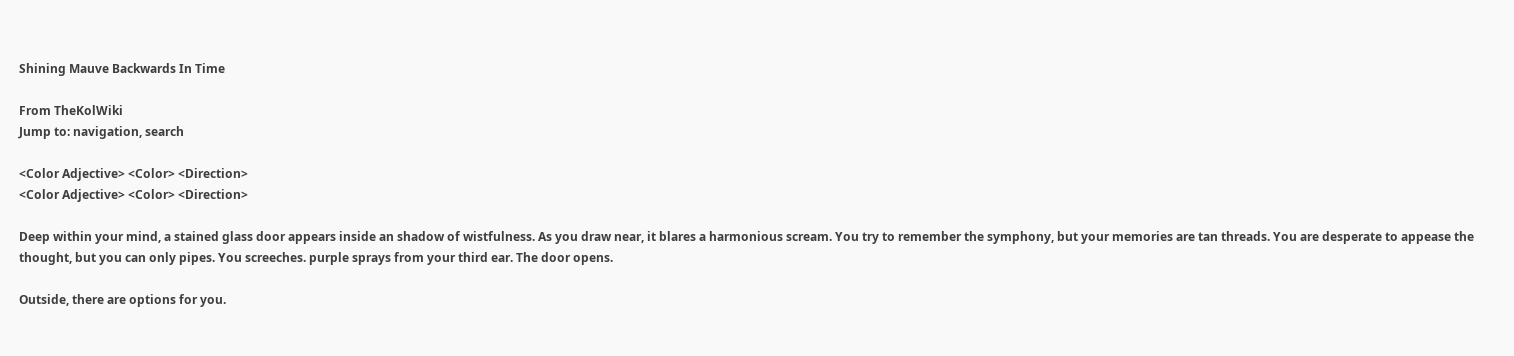Shining Mauve Backwards In Time

From TheKolWiki
Jump to: navigation, search

<Color Adjective> <Color> <Direction>
<Color Adjective> <Color> <Direction>

Deep within your mind, a stained glass door appears inside an shadow of wistfulness. As you draw near, it blares a harmonious scream. You try to remember the symphony, but your memories are tan threads. You are desperate to appease the thought, but you can only pipes. You screeches. purple sprays from your third ear. The door opens.

Outside, there are options for you.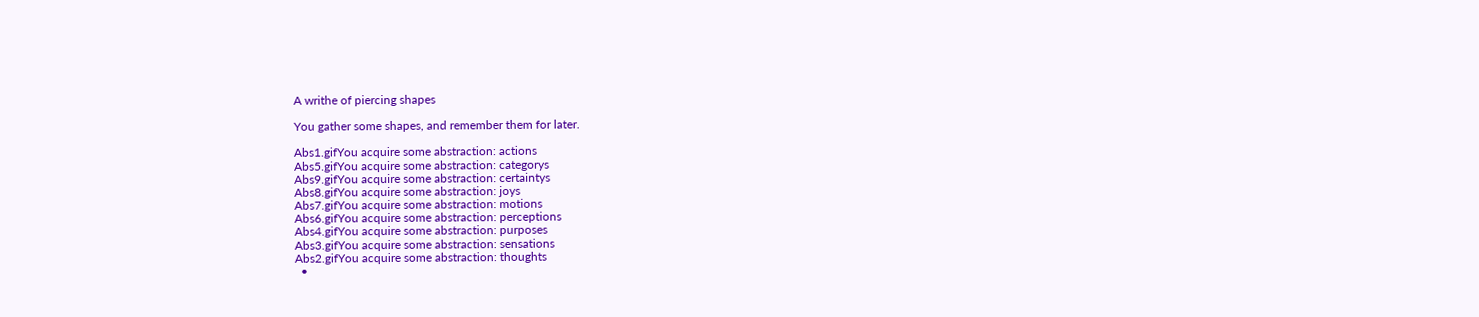A writhe of piercing shapes

You gather some shapes, and remember them for later.

Abs1.gifYou acquire some abstraction: actions
Abs5.gifYou acquire some abstraction: categorys
Abs9.gifYou acquire some abstraction: certaintys
Abs8.gifYou acquire some abstraction: joys
Abs7.gifYou acquire some abstraction: motions
Abs6.gifYou acquire some abstraction: perceptions
Abs4.gifYou acquire some abstraction: purposes
Abs3.gifYou acquire some abstraction: sensations
Abs2.gifYou acquire some abstraction: thoughts
  •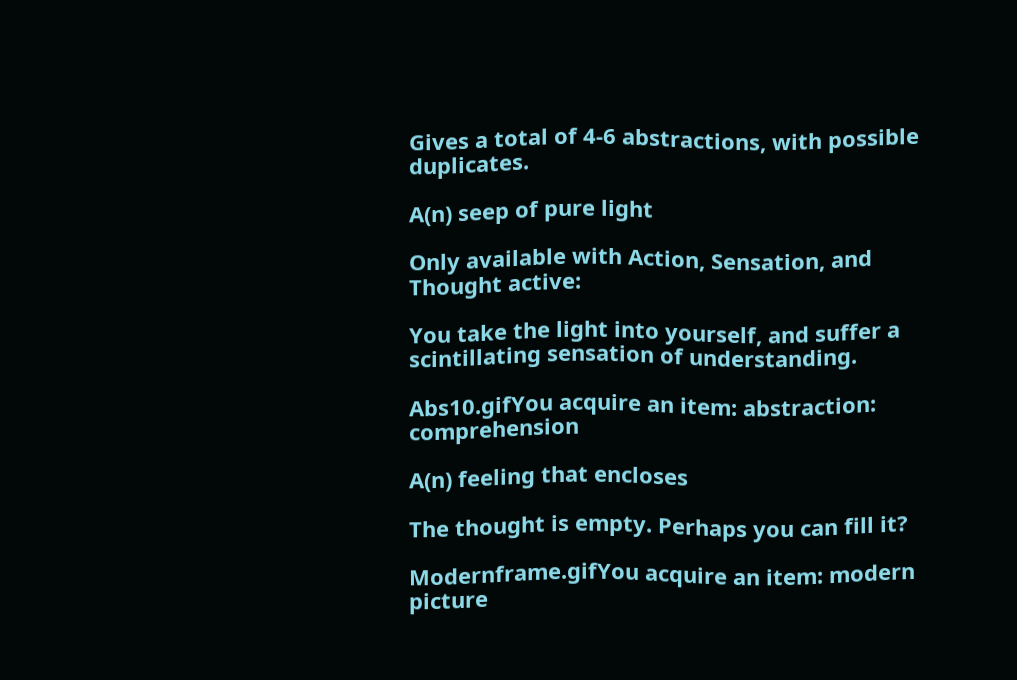Gives a total of 4-6 abstractions, with possible duplicates.

A(n) seep of pure light

Only available with Action, Sensation, and Thought active:

You take the light into yourself, and suffer a scintillating sensation of understanding.

Abs10.gifYou acquire an item: abstraction: comprehension

A(n) feeling that encloses

The thought is empty. Perhaps you can fill it?

Modernframe.gifYou acquire an item: modern picture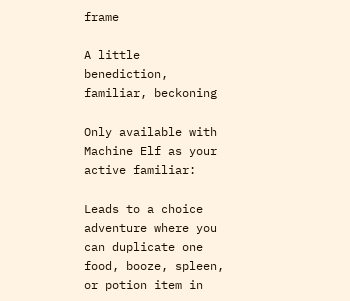frame

A little benediction, familiar, beckoning

Only available with Machine Elf as your active familiar:

Leads to a choice adventure where you can duplicate one food, booze, spleen, or potion item in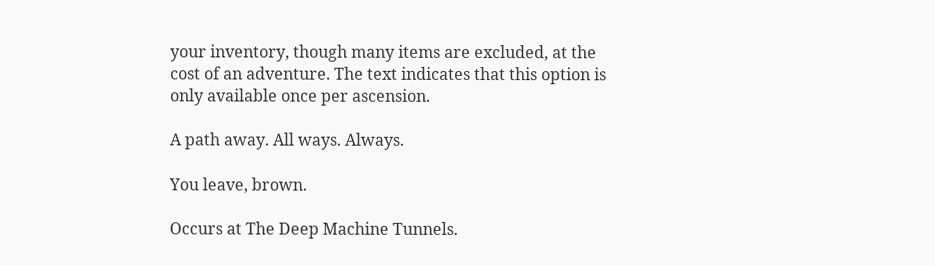your inventory, though many items are excluded, at the cost of an adventure. The text indicates that this option is only available once per ascension.

A path away. All ways. Always.

You leave, brown.

Occurs at The Deep Machine Tunnels.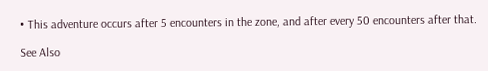• This adventure occurs after 5 encounters in the zone, and after every 50 encounters after that.

See Also